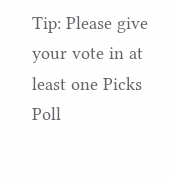Tip: Please give your vote in at least one Picks Poll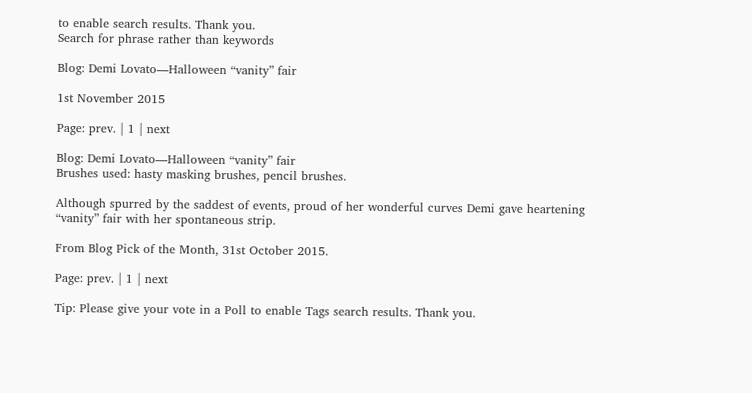to enable search results. Thank you.
Search for phrase rather than keywords

Blog: Demi Lovato—Halloween “vanity” fair

1st November 2015

Page: prev. | 1 | next

Blog: Demi Lovato—Halloween “vanity” fair
Brushes used: hasty masking brushes, pencil brushes.

Although spurred by the saddest of events, proud of her wonderful curves Demi gave heartening “vanity” fair with her spontaneous strip.

From Blog Pick of the Month, 31st October 2015.

Page: prev. | 1 | next

Tip: Please give your vote in a Poll to enable Tags search results. Thank you.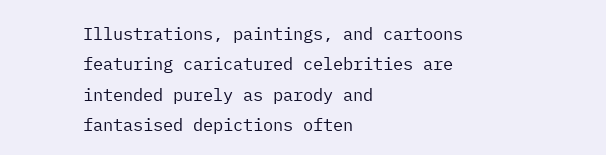Illustrations, paintings, and cartoons featuring caricatured celebrities are intended purely as parody and fantasised depictions often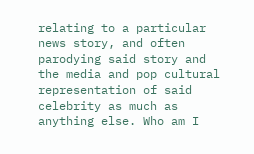relating to a particular news story, and often parodying said story and the media and pop cultural representation of said celebrity as much as anything else. Who am I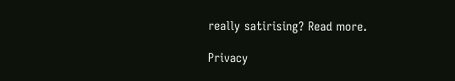really satirising? Read more.

Privacy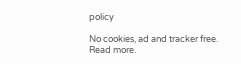policy

No cookies, ad and tracker free. Read more.